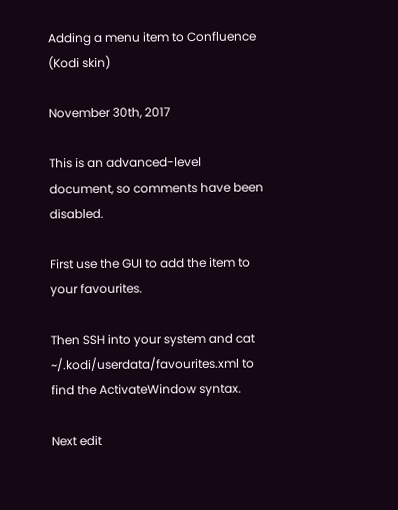Adding a menu item to Confluence (Kodi skin)

November 30th, 2017

This is an advanced-level document, so comments have been disabled.

First use the GUI to add the item to your favourites.

Then SSH into your system and cat ~/.kodi/userdata/favourites.xml to find the ActivateWindow syntax.

Next edit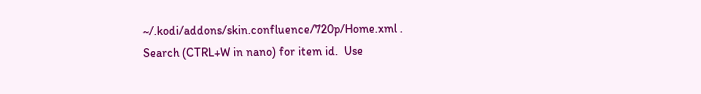~/.kodi/addons/skin.confluence/720p/Home.xml .  Search (CTRL+W in nano) for item id.  Use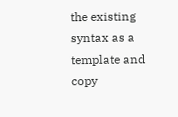the existing syntax as a template and copy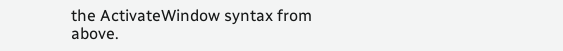the ActivateWindow syntax from above.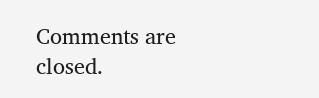Comments are closed.